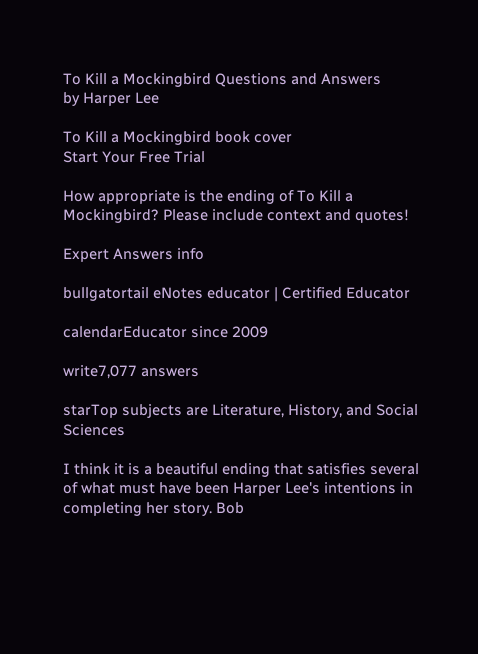To Kill a Mockingbird Questions and Answers
by Harper Lee

To Kill a Mockingbird book cover
Start Your Free Trial

How appropriate is the ending of To Kill a Mockingbird? Please include context and quotes!

Expert Answers info

bullgatortail eNotes educator | Certified Educator

calendarEducator since 2009

write7,077 answers

starTop subjects are Literature, History, and Social Sciences

I think it is a beautiful ending that satisfies several of what must have been Harper Lee's intentions in completing her story. Bob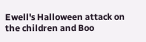Ewell's Halloween attack on the children and Boo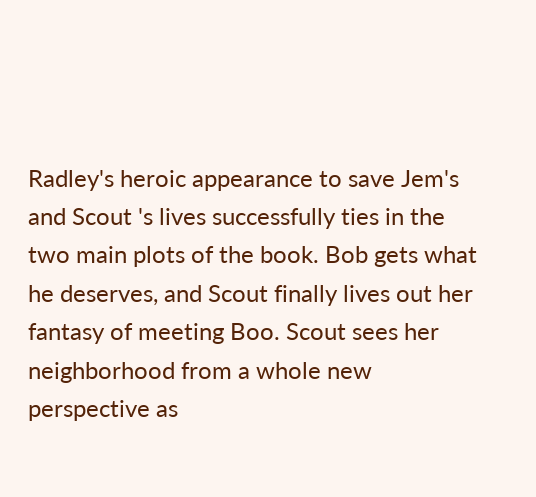Radley's heroic appearance to save Jem's and Scout 's lives successfully ties in the two main plots of the book. Bob gets what he deserves, and Scout finally lives out her fantasy of meeting Boo. Scout sees her neighborhood from a whole new perspective as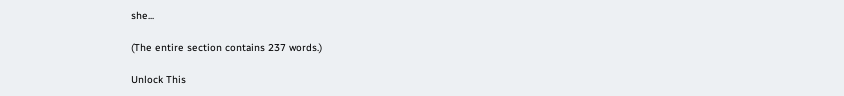she...

(The entire section contains 237 words.)

Unlock This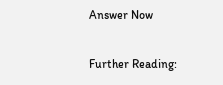Answer Now

Further Reading: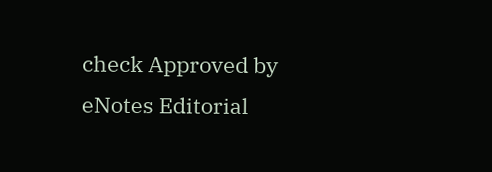check Approved by eNotes Editorial